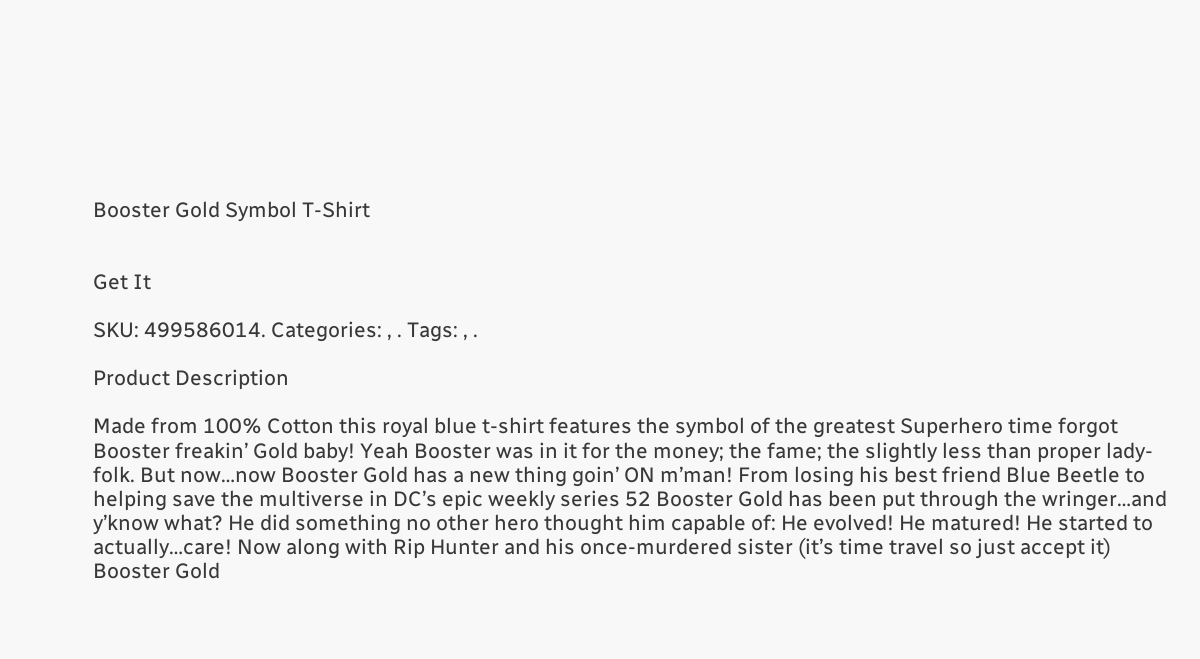Booster Gold Symbol T-Shirt


Get It

SKU: 499586014. Categories: , . Tags: , .

Product Description

Made from 100% Cotton this royal blue t-shirt features the symbol of the greatest Superhero time forgot Booster freakin’ Gold baby! Yeah Booster was in it for the money; the fame; the slightly less than proper lady-folk. But now…now Booster Gold has a new thing goin’ ON m’man! From losing his best friend Blue Beetle to helping save the multiverse in DC’s epic weekly series 52 Booster Gold has been put through the wringer…and y’know what? He did something no other hero thought him capable of: He evolved! He matured! He started to actually…care! Now along with Rip Hunter and his once-murdered sister (it’s time travel so just accept it) Booster Gold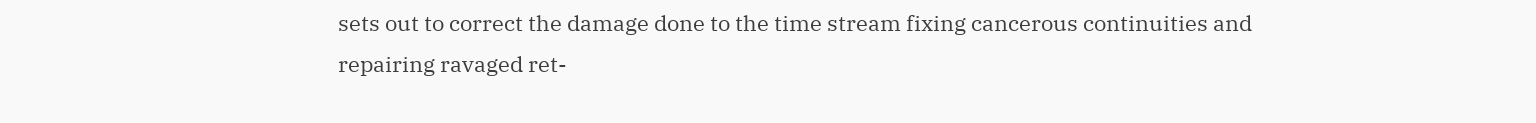sets out to correct the damage done to the time stream fixing cancerous continuities and repairing ravaged ret-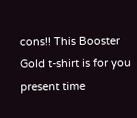cons!! This Booster Gold t-shirt is for you present time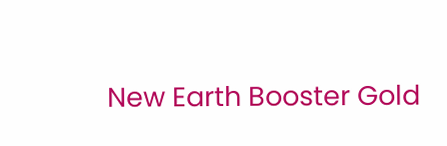New Earth Booster Gold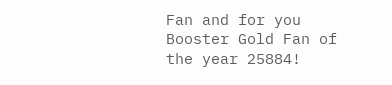Fan and for you Booster Gold Fan of the year 25884!